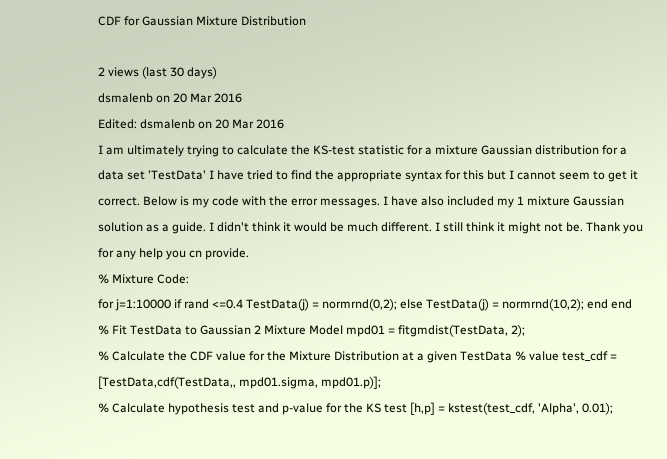CDF for Gaussian Mixture Distribution

2 views (last 30 days)
dsmalenb on 20 Mar 2016
Edited: dsmalenb on 20 Mar 2016
I am ultimately trying to calculate the KS-test statistic for a mixture Gaussian distribution for a data set 'TestData' I have tried to find the appropriate syntax for this but I cannot seem to get it correct. Below is my code with the error messages. I have also included my 1 mixture Gaussian solution as a guide. I didn't think it would be much different. I still think it might not be. Thank you for any help you cn provide.
% Mixture Code:
for j=1:10000 if rand <=0.4 TestData(j) = normrnd(0,2); else TestData(j) = normrnd(10,2); end end
% Fit TestData to Gaussian 2 Mixture Model mpd01 = fitgmdist(TestData, 2);
% Calculate the CDF value for the Mixture Distribution at a given TestData % value test_cdf = [TestData,cdf(TestData,, mpd01.sigma, mpd01.p)];
% Calculate hypothesis test and p-value for the KS test [h,p] = kstest(test_cdf, 'Alpha', 0.01);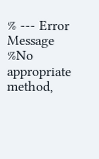% --- Error Message
%No appropriate method,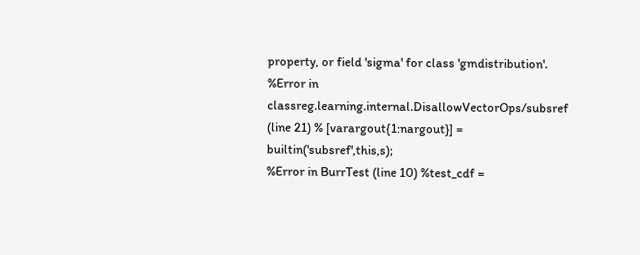property, or field 'sigma' for class 'gmdistribution'.
%Error in classreg.learning.internal.DisallowVectorOps/subsref (line 21) % [varargout{1:nargout}] = builtin('subsref',this,s);
%Error in BurrTest (line 10) %test_cdf =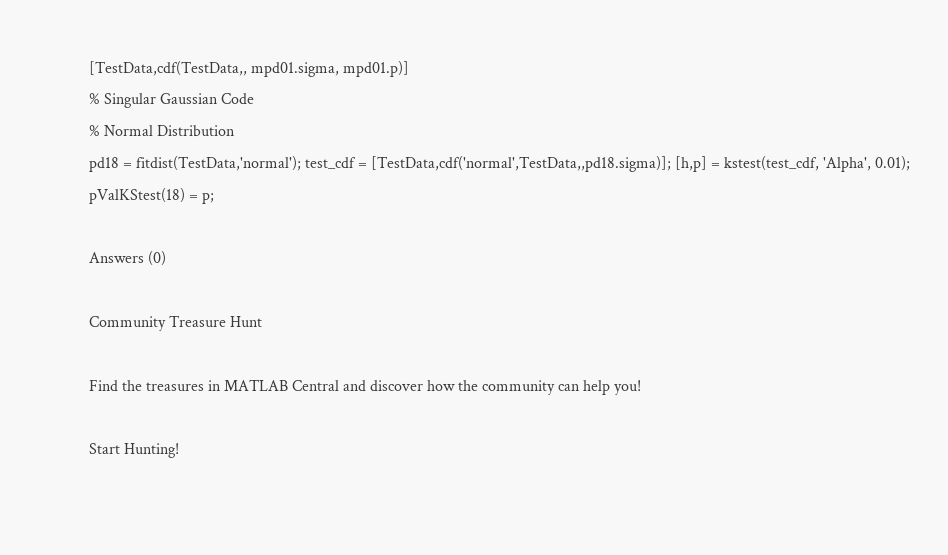[TestData,cdf(TestData,, mpd01.sigma, mpd01.p)]
% Singular Gaussian Code
% Normal Distribution
pd18 = fitdist(TestData,'normal'); test_cdf = [TestData,cdf('normal',TestData,,pd18.sigma)]; [h,p] = kstest(test_cdf, 'Alpha', 0.01); pValKStest(18) = p;

Answers (0)

Community Treasure Hunt

Find the treasures in MATLAB Central and discover how the community can help you!

Start Hunting!